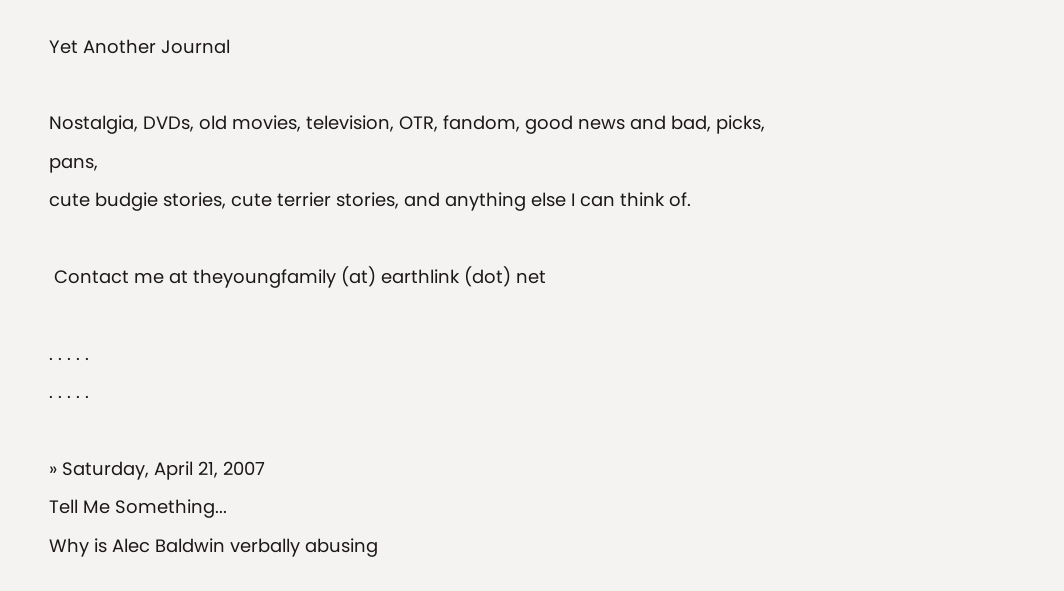Yet Another Journal

Nostalgia, DVDs, old movies, television, OTR, fandom, good news and bad, picks, pans,
cute budgie stories, cute terrier stories, and anything else I can think of.

 Contact me at theyoungfamily (at) earthlink (dot) net

. . . . .
. . . . .

» Saturday, April 21, 2007
Tell Me Something...
Why is Alec Baldwin verbally abusing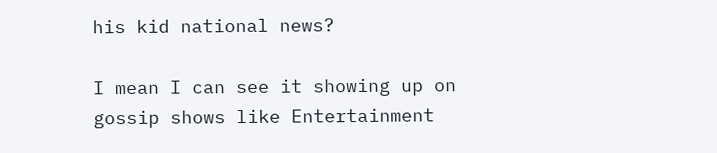his kid national news?

I mean I can see it showing up on gossip shows like Entertainment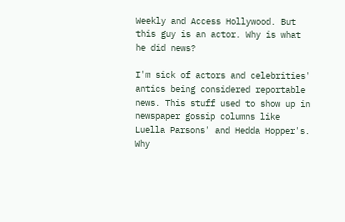Weekly and Access Hollywood. But this guy is an actor. Why is what he did news?

I'm sick of actors and celebrities' antics being considered reportable news. This stuff used to show up in newspaper gossip columns like Luella Parsons' and Hedda Hopper's. Why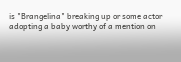is "Brangelina" breaking up or some actor adopting a baby worthy of a mention on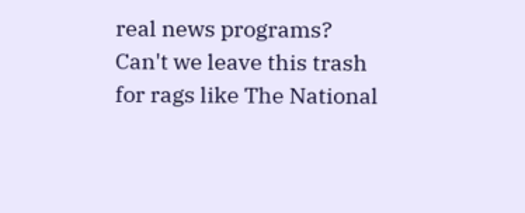real news programs? Can't we leave this trash for rags like The National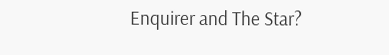Enquirer and The Star?